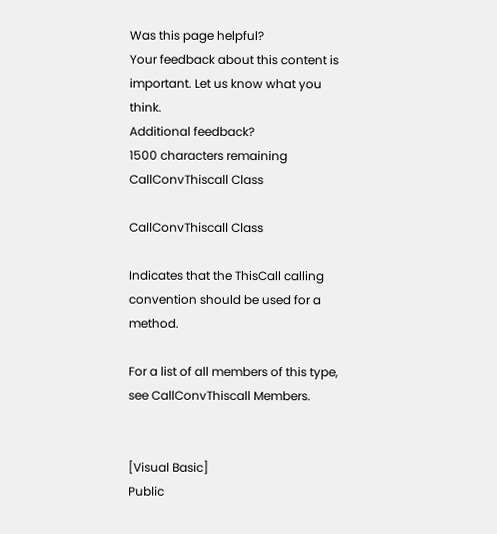Was this page helpful?
Your feedback about this content is important. Let us know what you think.
Additional feedback?
1500 characters remaining
CallConvThiscall Class

CallConvThiscall Class

Indicates that the ThisCall calling convention should be used for a method.

For a list of all members of this type, see CallConvThiscall Members.


[Visual Basic]
Public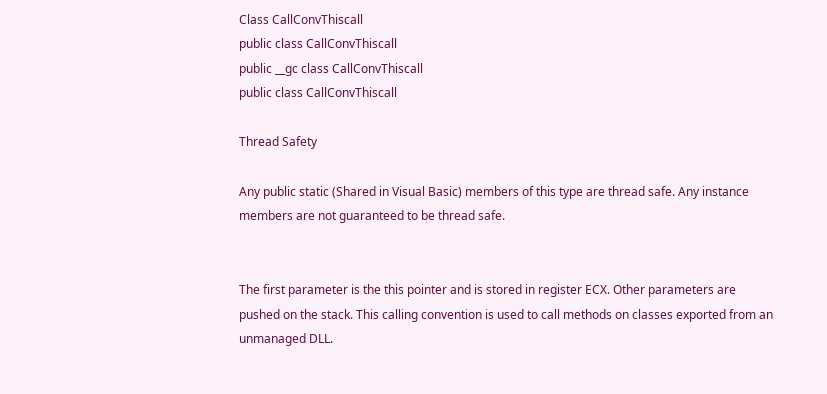Class CallConvThiscall
public class CallConvThiscall
public __gc class CallConvThiscall
public class CallConvThiscall

Thread Safety

Any public static (Shared in Visual Basic) members of this type are thread safe. Any instance members are not guaranteed to be thread safe.


The first parameter is the this pointer and is stored in register ECX. Other parameters are pushed on the stack. This calling convention is used to call methods on classes exported from an unmanaged DLL.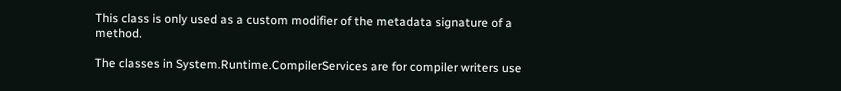This class is only used as a custom modifier of the metadata signature of a method.

The classes in System.Runtime.CompilerServices are for compiler writers use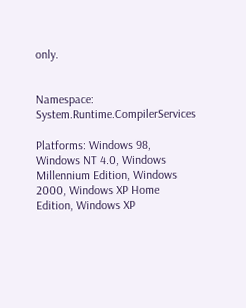only.


Namespace: System.Runtime.CompilerServices

Platforms: Windows 98, Windows NT 4.0, Windows Millennium Edition, Windows 2000, Windows XP Home Edition, Windows XP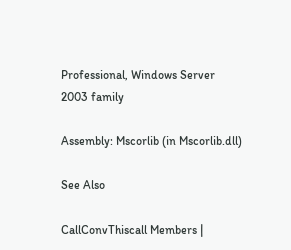Professional, Windows Server 2003 family

Assembly: Mscorlib (in Mscorlib.dll)

See Also

CallConvThiscall Members |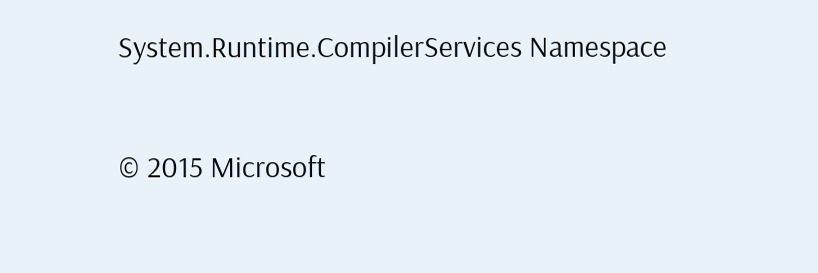System.Runtime.CompilerServices Namespace

© 2015 Microsoft